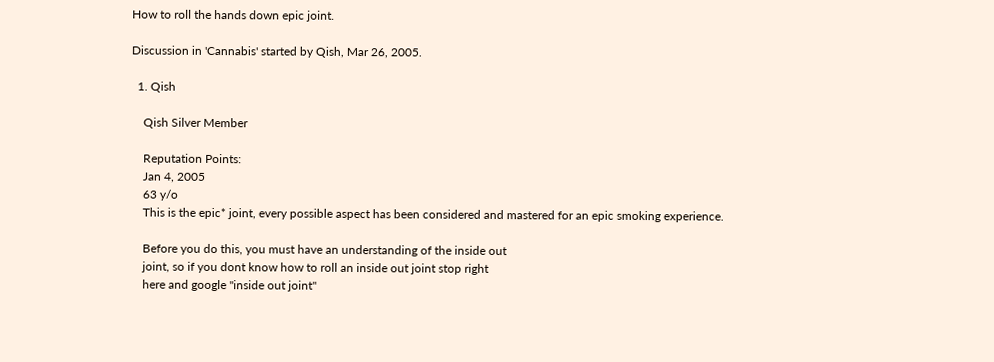How to roll the hands down epic joint.

Discussion in 'Cannabis' started by Qish, Mar 26, 2005.

  1. Qish

    Qish Silver Member

    Reputation Points:
    Jan 4, 2005
    63 y/o
    This is the epic* joint, every possible aspect has been considered and mastered for an epic smoking experience.

    Before you do this, you must have an understanding of the inside out
    joint, so if you dont know how to roll an inside out joint stop right
    here and google "inside out joint"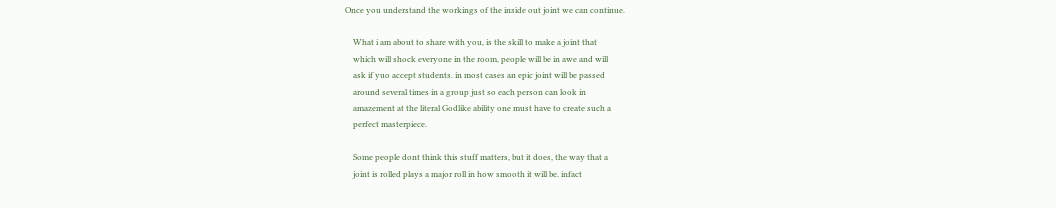Once you understand the workings of the inside out joint we can continue.

    What i am about to share with you, is the skill to make a joint that
    which will shock everyone in the room, people will be in awe and will
    ask if yuo accept students. in most cases an epic joint will be passed
    around several times in a group just so each person can look in
    amazement at the literal Godlike ability one must have to create such a
    perfect masterpiece.

    Some people dont think this stuff matters, but it does, the way that a
    joint is rolled plays a major roll in how smooth it will be. infact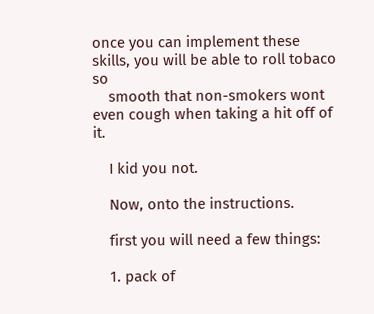once you can implement these skills, you will be able to roll tobaco so
    smooth that non-smokers wont even cough when taking a hit off of it.

    I kid you not.

    Now, onto the instructions.

    first you will need a few things:

    1. pack of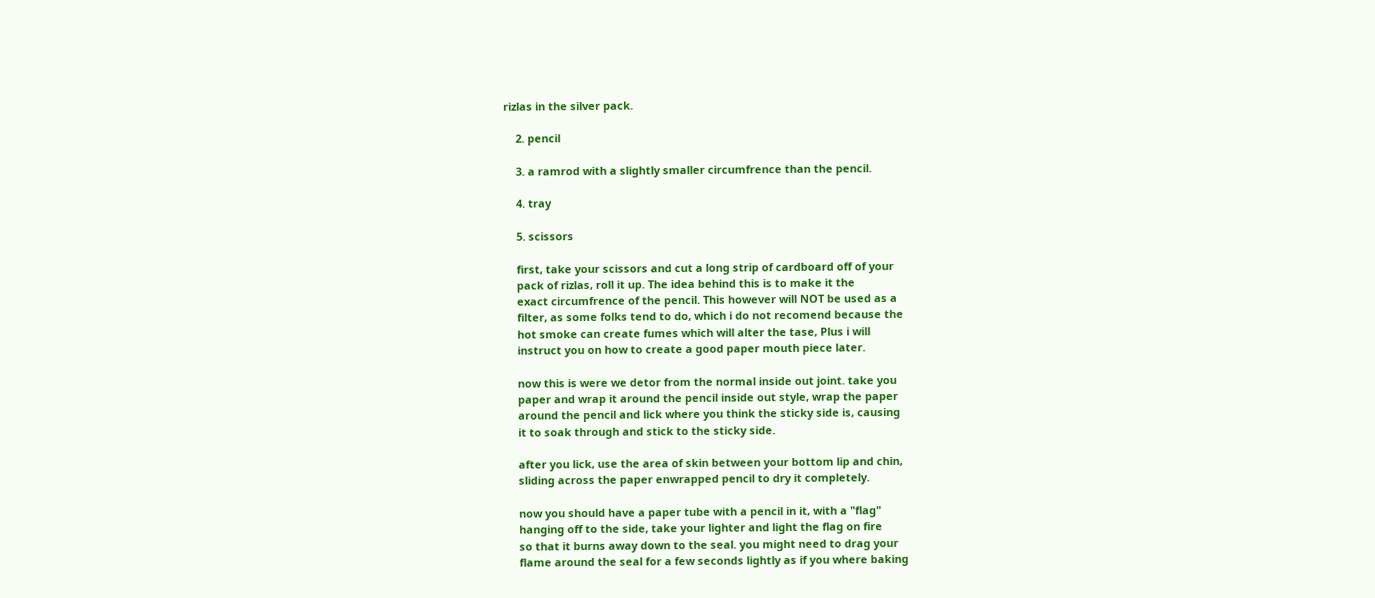rizlas in the silver pack.

    2. pencil

    3. a ramrod with a slightly smaller circumfrence than the pencil.

    4. tray

    5. scissors

    first, take your scissors and cut a long strip of cardboard off of your
    pack of rizlas, roll it up. The idea behind this is to make it the
    exact circumfrence of the pencil. This however will NOT be used as a
    filter, as some folks tend to do, which i do not recomend because the
    hot smoke can create fumes which will alter the tase, Plus i will
    instruct you on how to create a good paper mouth piece later.

    now this is were we detor from the normal inside out joint. take you
    paper and wrap it around the pencil inside out style, wrap the paper
    around the pencil and lick where you think the sticky side is, causing
    it to soak through and stick to the sticky side.

    after you lick, use the area of skin between your bottom lip and chin,
    sliding across the paper enwrapped pencil to dry it completely.

    now you should have a paper tube with a pencil in it, with a "flag"
    hanging off to the side, take your lighter and light the flag on fire
    so that it burns away down to the seal. you might need to drag your
    flame around the seal for a few seconds lightly as if you where baking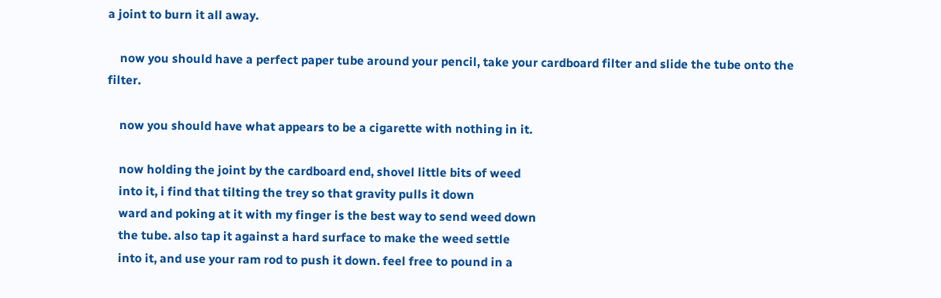a joint to burn it all away.

    now you should have a perfect paper tube around your pencil, take your cardboard filter and slide the tube onto the filter.

    now you should have what appears to be a cigarette with nothing in it.

    now holding the joint by the cardboard end, shovel little bits of weed
    into it, i find that tilting the trey so that gravity pulls it down
    ward and poking at it with my finger is the best way to send weed down
    the tube. also tap it against a hard surface to make the weed settle
    into it, and use your ram rod to push it down. feel free to pound in a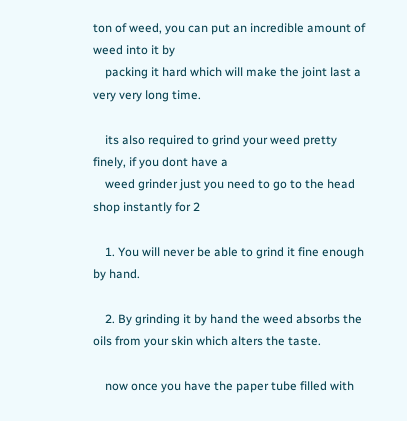ton of weed, you can put an incredible amount of weed into it by
    packing it hard which will make the joint last a very very long time.

    its also required to grind your weed pretty finely, if you dont have a
    weed grinder just you need to go to the head shop instantly for 2

    1. You will never be able to grind it fine enough by hand.

    2. By grinding it by hand the weed absorbs the oils from your skin which alters the taste.

    now once you have the paper tube filled with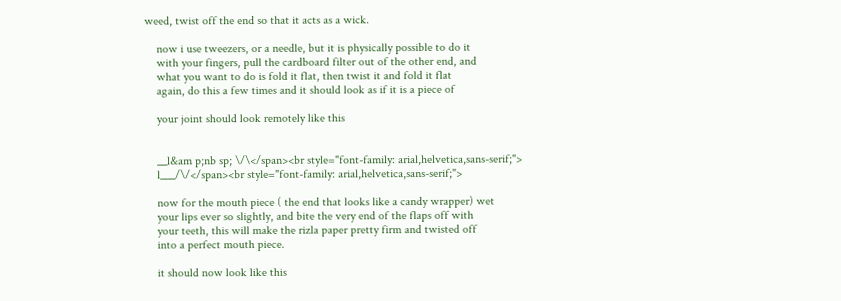weed, twist off the end so that it acts as a wick.

    now i use tweezers, or a needle, but it is physically possible to do it
    with your fingers, pull the cardboard filter out of the other end, and
    what you want to do is fold it flat, then twist it and fold it flat
    again, do this a few times and it should look as if it is a piece of

    your joint should look remotely like this


    __l&am p;nb sp; \/\</span><br style="font-family: arial,helvetica,sans-serif;">
    l___/\/</span><br style="font-family: arial,helvetica,sans-serif;">

    now for the mouth piece ( the end that looks like a candy wrapper) wet
    your lips ever so slightly, and bite the very end of the flaps off with
    your teeth, this will make the rizla paper pretty firm and twisted off
    into a perfect mouth piece.

    it should now look like this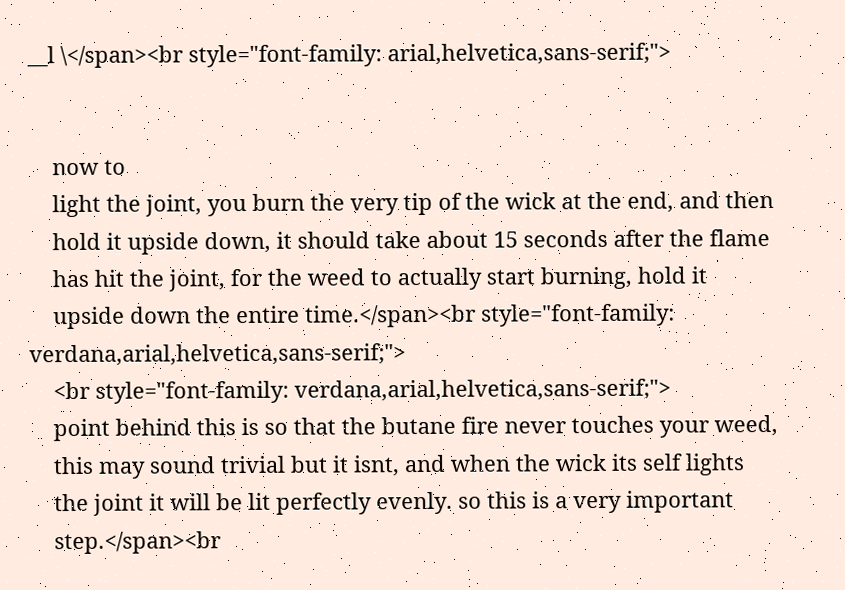__l \</span><br style="font-family: arial,helvetica,sans-serif;">


    now to
    light the joint, you burn the very tip of the wick at the end, and then
    hold it upside down, it should take about 15 seconds after the flame
    has hit the joint, for the weed to actually start burning, hold it
    upside down the entire time.</span><br style="font-family: verdana,arial,helvetica,sans-serif;">
    <br style="font-family: verdana,arial,helvetica,sans-serif;">
    point behind this is so that the butane fire never touches your weed,
    this may sound trivial but it isnt, and when the wick its self lights
    the joint it will be lit perfectly evenly. so this is a very important
    step.</span><br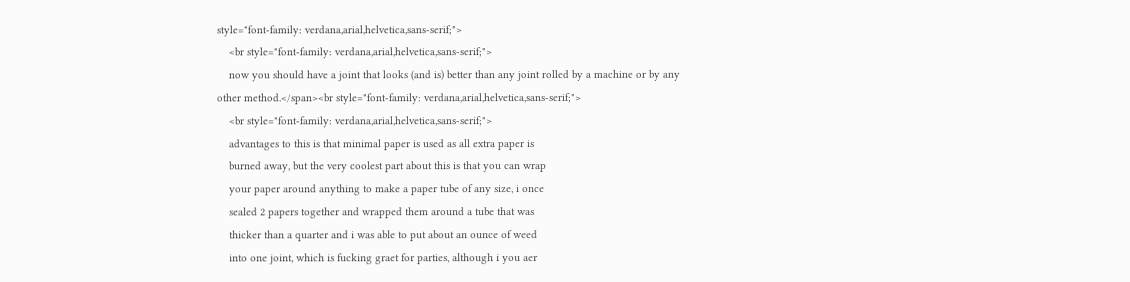style="font-family: verdana,arial,helvetica,sans-serif;">
    <br style="font-family: verdana,arial,helvetica,sans-serif;">
    now you should have a joint that looks (and is) better than any joint rolled by a machine or by any other method.</span><br style="font-family: verdana,arial,helvetica,sans-serif;">
    <br style="font-family: verdana,arial,helvetica,sans-serif;">
    advantages to this is that minimal paper is used as all extra paper is
    burned away, but the very coolest part about this is that you can wrap
    your paper around anything to make a paper tube of any size, i once
    sealed 2 papers together and wrapped them around a tube that was
    thicker than a quarter and i was able to put about an ounce of weed
    into one joint, which is fucking graet for parties, although i you aer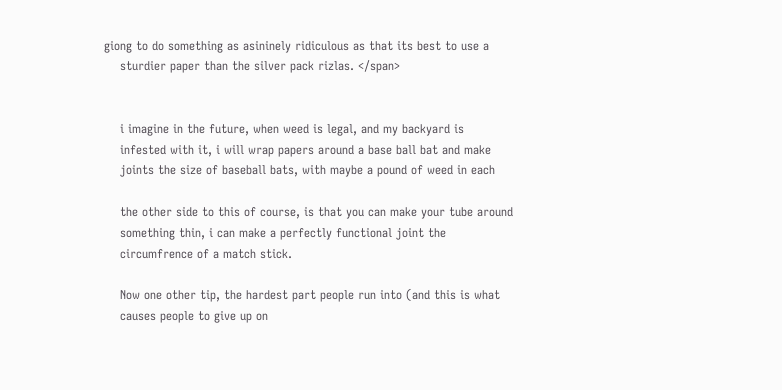giong to do something as asininely ridiculous as that its best to use a
    sturdier paper than the silver pack rizlas. </span>


    i imagine in the future, when weed is legal, and my backyard is
    infested with it, i will wrap papers around a base ball bat and make
    joints the size of baseball bats, with maybe a pound of weed in each

    the other side to this of course, is that you can make your tube around
    something thin, i can make a perfectly functional joint the
    circumfrence of a match stick.

    Now one other tip, the hardest part people run into (and this is what
    causes people to give up on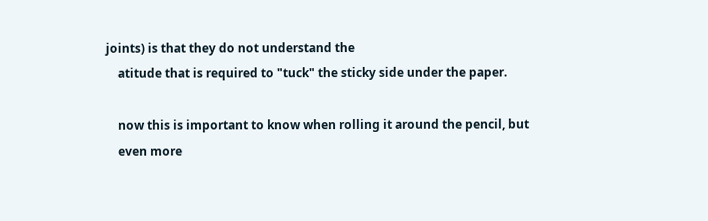joints) is that they do not understand the
    atitude that is required to "tuck" the sticky side under the paper.

    now this is important to know when rolling it around the pencil, but
    even more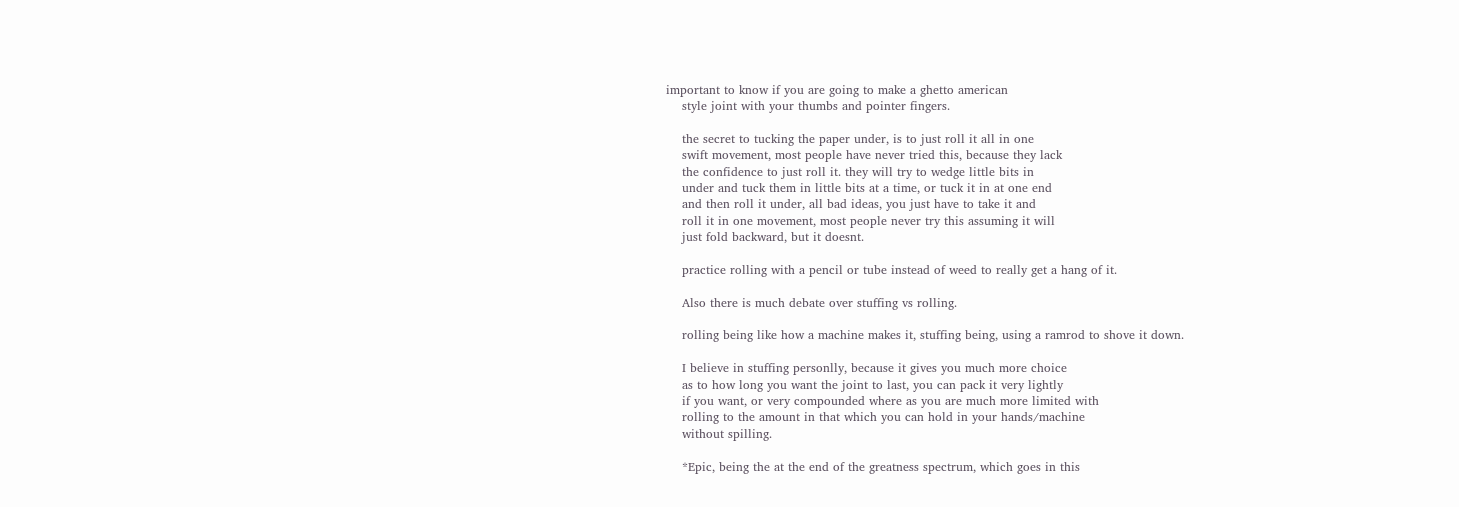important to know if you are going to make a ghetto american
    style joint with your thumbs and pointer fingers.

    the secret to tucking the paper under, is to just roll it all in one
    swift movement, most people have never tried this, because they lack
    the confidence to just roll it. they will try to wedge little bits in
    under and tuck them in little bits at a time, or tuck it in at one end
    and then roll it under, all bad ideas, you just have to take it and
    roll it in one movement, most people never try this assuming it will
    just fold backward, but it doesnt.

    practice rolling with a pencil or tube instead of weed to really get a hang of it.

    Also there is much debate over stuffing vs rolling.

    rolling being like how a machine makes it, stuffing being, using a ramrod to shove it down.

    I believe in stuffing personlly, because it gives you much more choice
    as to how long you want the joint to last, you can pack it very lightly
    if you want, or very compounded where as you are much more limited with
    rolling to the amount in that which you can hold in your hands/machine
    without spilling.

    *Epic, being the at the end of the greatness spectrum, which goes in this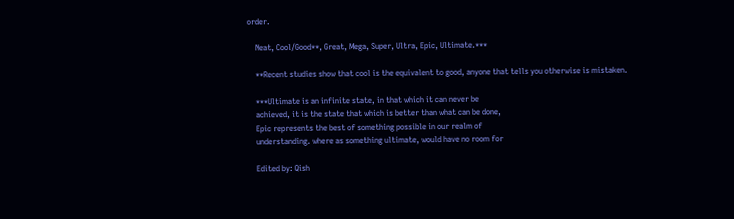order.

    Neat, Cool/Good**, Great, Mega, Super, Ultra, Epic, Ultimate.***

    **Recent studies show that cool is the equivalent to good, anyone that tells you otherwise is mistaken.

    ***Ultimate is an infinite state, in that which it can never be
    achieved, it is the state that which is better than what can be done,
    Epic represents the best of something possible in our realm of
    understanding. where as something ultimate, would have no room for

    Edited by: Qish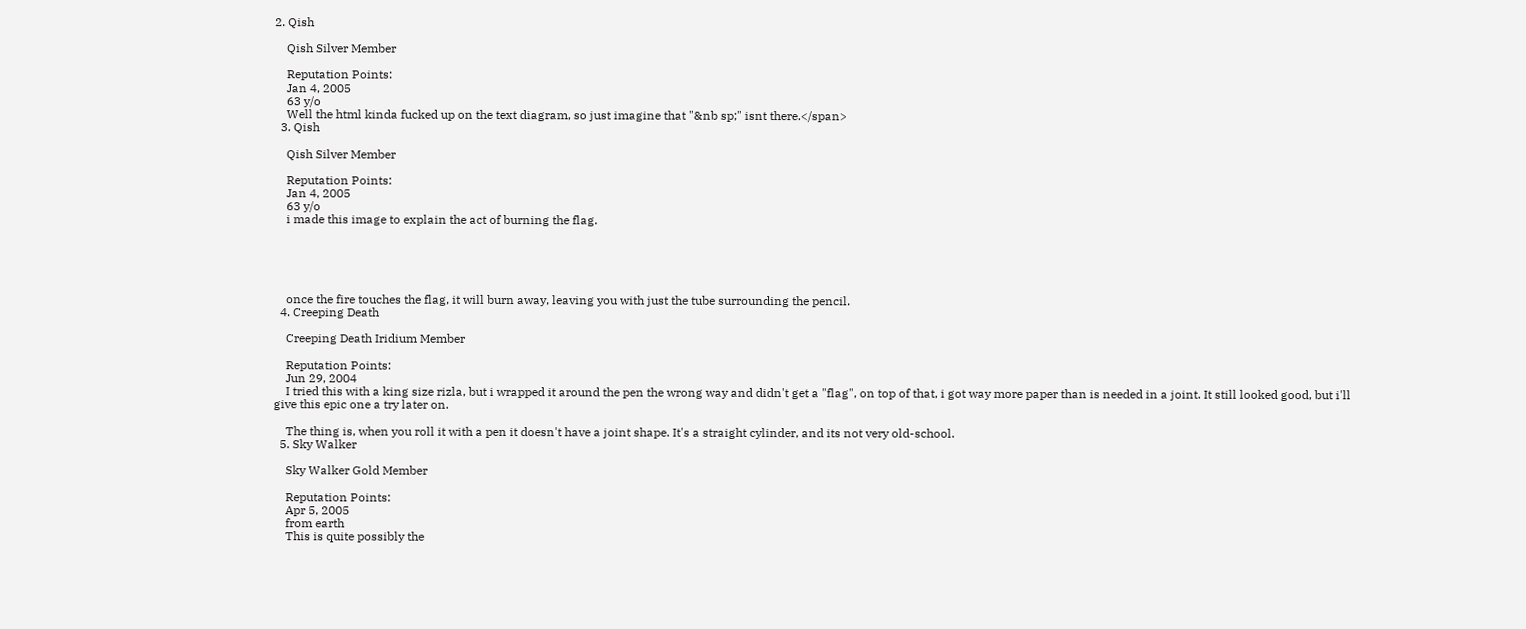2. Qish

    Qish Silver Member

    Reputation Points:
    Jan 4, 2005
    63 y/o
    Well the html kinda fucked up on the text diagram, so just imagine that "&nb sp;" isnt there.</span>
  3. Qish

    Qish Silver Member

    Reputation Points:
    Jan 4, 2005
    63 y/o
    i made this image to explain the act of burning the flag.





    once the fire touches the flag, it will burn away, leaving you with just the tube surrounding the pencil.
  4. Creeping Death

    Creeping Death Iridium Member

    Reputation Points:
    Jun 29, 2004
    I tried this with a king size rizla, but i wrapped it around the pen the wrong way and didn't get a "flag", on top of that, i got way more paper than is needed in a joint. It still looked good, but i'll give this epic one a try later on.

    The thing is, when you roll it with a pen it doesn't have a joint shape. It's a straight cylinder, and its not very old-school.
  5. Sky Walker

    Sky Walker Gold Member

    Reputation Points:
    Apr 5, 2005
    from earth
    This is quite possibly the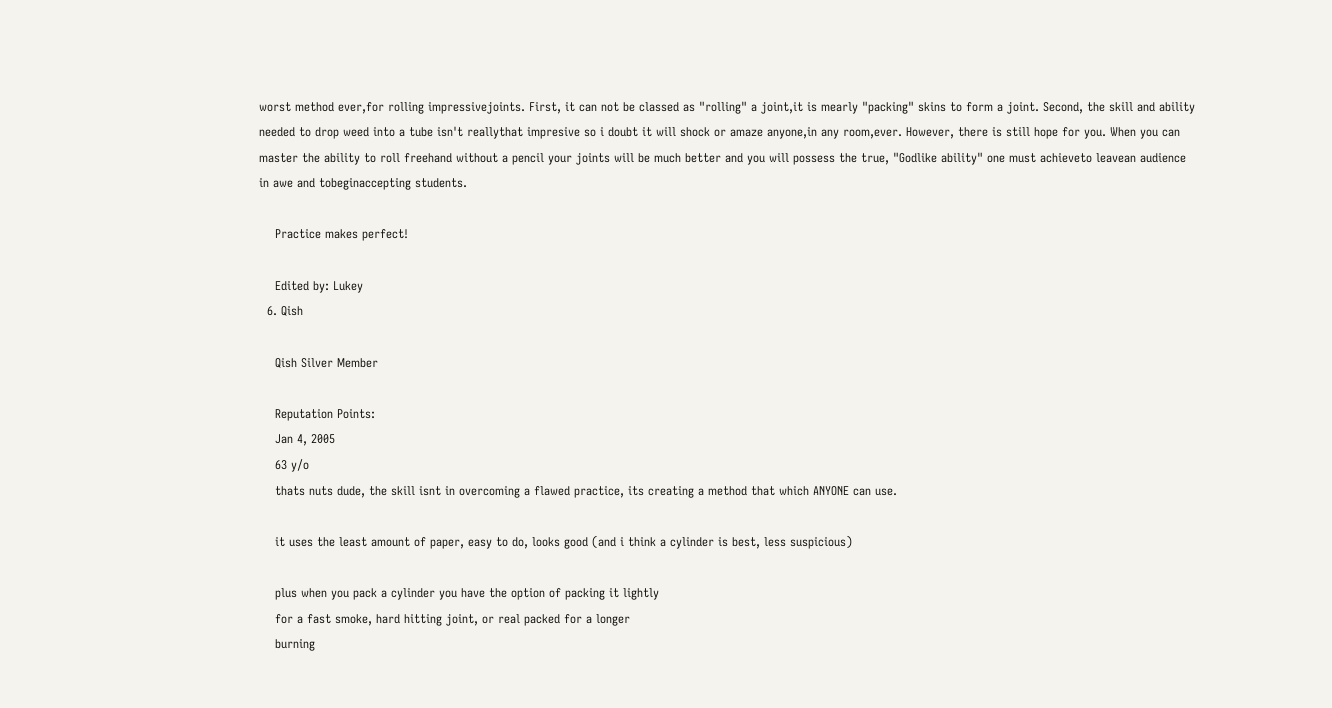worst method ever,for rolling impressivejoints. First, it can not be classed as "rolling" a joint,it is mearly "packing" skins to form a joint. Second, the skill and ability needed to drop weed into a tube isn't reallythat impresive so i doubt it will shock or amaze anyone,in any room,ever. However, there is still hope for you. When you can master the ability to roll freehand without a pencil your joints will be much better and you will possess the true, "Godlike ability" one must achieveto leavean audience in awe and tobeginaccepting students.

    Practice makes perfect!

    Edited by: Lukey
  6. Qish

    Qish Silver Member

    Reputation Points:
    Jan 4, 2005
    63 y/o
    thats nuts dude, the skill isnt in overcoming a flawed practice, its creating a method that which ANYONE can use.

    it uses the least amount of paper, easy to do, looks good (and i think a cylinder is best, less suspicious)

    plus when you pack a cylinder you have the option of packing it lightly
    for a fast smoke, hard hitting joint, or real packed for a longer
    burning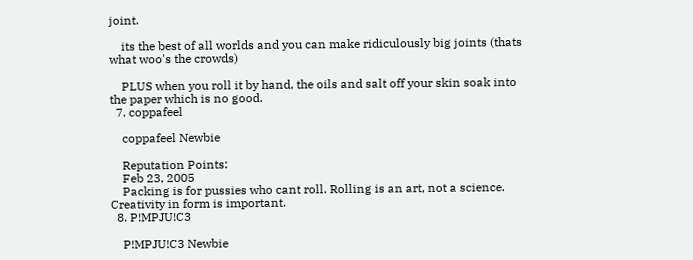joint.

    its the best of all worlds and you can make ridiculously big joints (thats what woo's the crowds)

    PLUS when you roll it by hand, the oils and salt off your skin soak into the paper which is no good.
  7. coppafeel

    coppafeel Newbie

    Reputation Points:
    Feb 23, 2005
    Packing is for pussies who cant roll. Rolling is an art, not a science. Creativity in form is important.
  8. P!MPJU!C3

    P!MPJU!C3 Newbie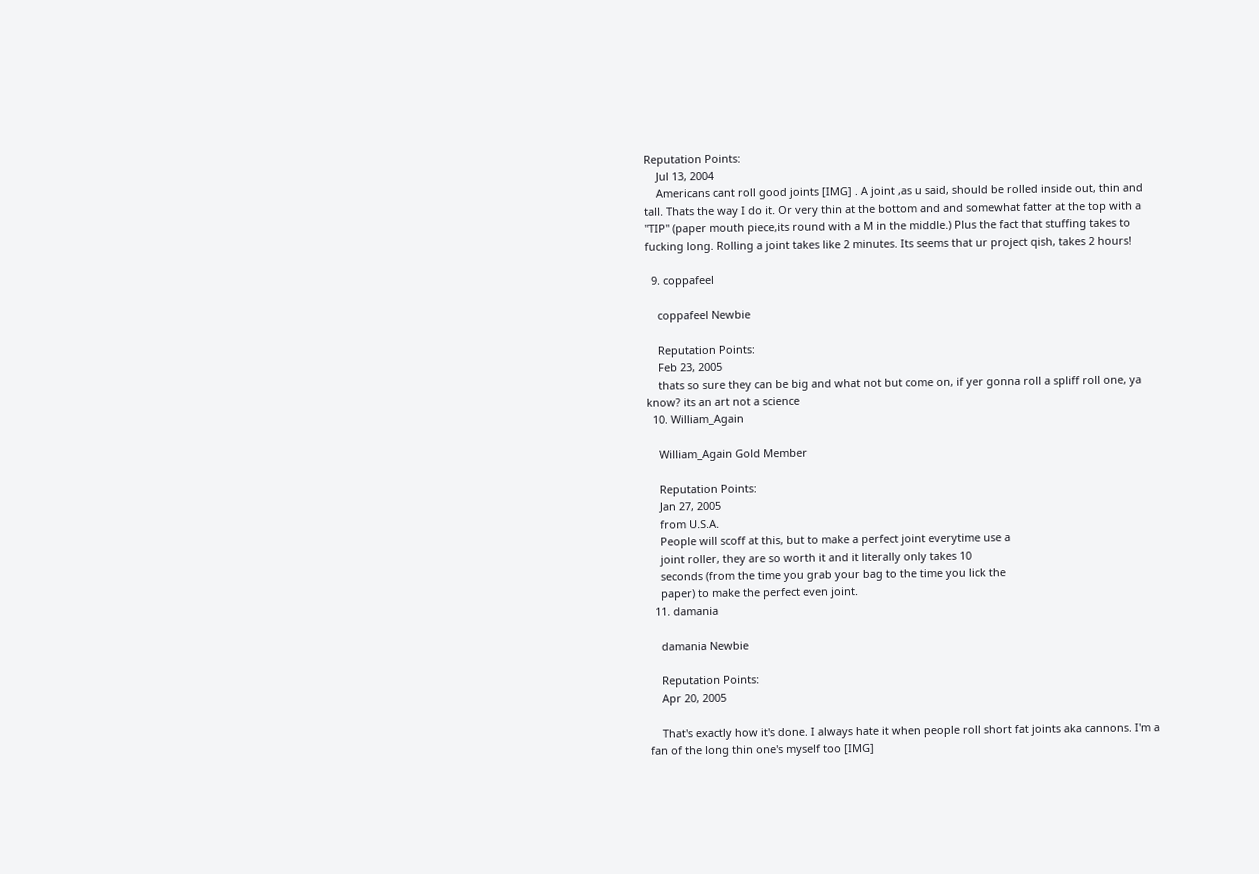Reputation Points:
    Jul 13, 2004
    Americans cant roll good joints [IMG] . A joint ,as u said, should be rolled inside out, thin and tall. Thats the way I do it. Or very thin at the bottom and and somewhat fatter at the top with a "TIP" (paper mouth piece,its round with a M in the middle.) Plus the fact that stuffing takes to fucking long. Rolling a joint takes like 2 minutes. Its seems that ur project qish, takes 2 hours!

  9. coppafeel

    coppafeel Newbie

    Reputation Points:
    Feb 23, 2005
    thats so sure they can be big and what not but come on, if yer gonna roll a spliff roll one, ya know? its an art not a science
  10. William_Again

    William_Again Gold Member

    Reputation Points:
    Jan 27, 2005
    from U.S.A.
    People will scoff at this, but to make a perfect joint everytime use a
    joint roller, they are so worth it and it literally only takes 10
    seconds (from the time you grab your bag to the time you lick the
    paper) to make the perfect even joint.
  11. damania

    damania Newbie

    Reputation Points:
    Apr 20, 2005

    That's exactly how it's done. I always hate it when people roll short fat joints aka cannons. I'm a fan of the long thin one's myself too [IMG]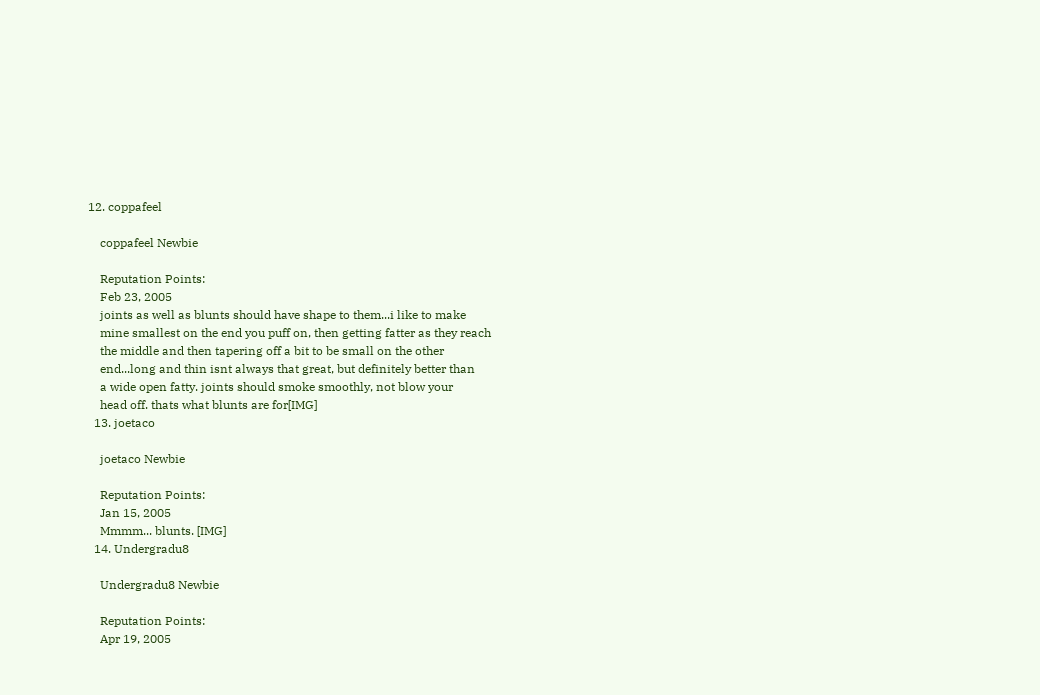12. coppafeel

    coppafeel Newbie

    Reputation Points:
    Feb 23, 2005
    joints as well as blunts should have shape to them...i like to make
    mine smallest on the end you puff on, then getting fatter as they reach
    the middle and then tapering off a bit to be small on the other
    end...long and thin isnt always that great, but definitely better than
    a wide open fatty. joints should smoke smoothly, not blow your
    head off. thats what blunts are for[IMG]
  13. joetaco

    joetaco Newbie

    Reputation Points:
    Jan 15, 2005
    Mmmm... blunts. [IMG]
  14. Undergradu8

    Undergradu8 Newbie

    Reputation Points:
    Apr 19, 2005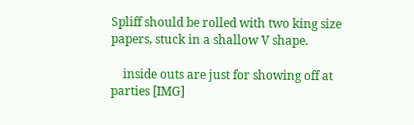Spliff should be rolled with two king size papers, stuck in a shallow V shape.

    inside outs are just for showing off at parties [IMG]